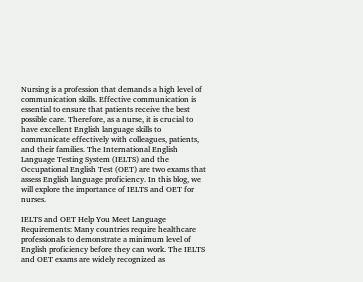Nursing is a profession that demands a high level of communication skills. Effective communication is essential to ensure that patients receive the best possible care. Therefore, as a nurse, it is crucial to have excellent English language skills to communicate effectively with colleagues, patients, and their families. The International English Language Testing System (IELTS) and the Occupational English Test (OET) are two exams that assess English language proficiency. In this blog, we will explore the importance of IELTS and OET for nurses.

IELTS and OET Help You Meet Language Requirements: Many countries require healthcare professionals to demonstrate a minimum level of English proficiency before they can work. The IELTS and OET exams are widely recognized as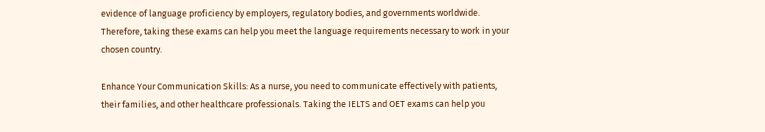evidence of language proficiency by employers, regulatory bodies, and governments worldwide. Therefore, taking these exams can help you meet the language requirements necessary to work in your chosen country.

Enhance Your Communication Skills: As a nurse, you need to communicate effectively with patients, their families, and other healthcare professionals. Taking the IELTS and OET exams can help you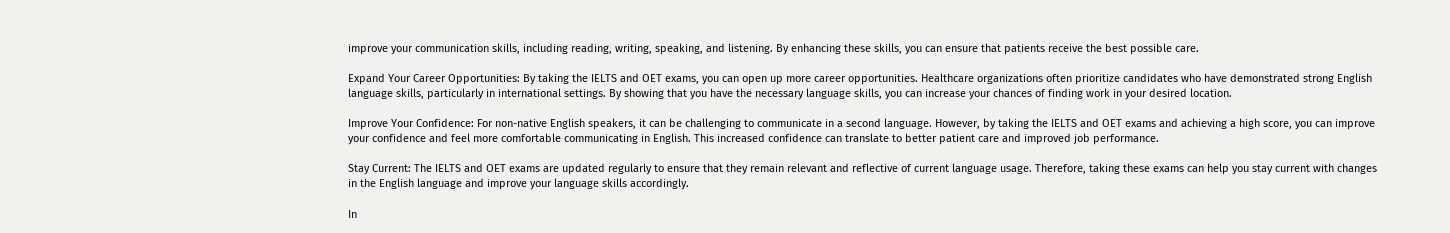improve your communication skills, including reading, writing, speaking, and listening. By enhancing these skills, you can ensure that patients receive the best possible care.

Expand Your Career Opportunities: By taking the IELTS and OET exams, you can open up more career opportunities. Healthcare organizations often prioritize candidates who have demonstrated strong English language skills, particularly in international settings. By showing that you have the necessary language skills, you can increase your chances of finding work in your desired location.

Improve Your Confidence: For non-native English speakers, it can be challenging to communicate in a second language. However, by taking the IELTS and OET exams and achieving a high score, you can improve your confidence and feel more comfortable communicating in English. This increased confidence can translate to better patient care and improved job performance.

Stay Current: The IELTS and OET exams are updated regularly to ensure that they remain relevant and reflective of current language usage. Therefore, taking these exams can help you stay current with changes in the English language and improve your language skills accordingly.

In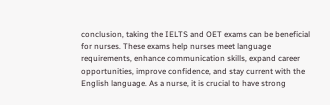conclusion, taking the IELTS and OET exams can be beneficial for nurses. These exams help nurses meet language requirements, enhance communication skills, expand career opportunities, improve confidence, and stay current with the English language. As a nurse, it is crucial to have strong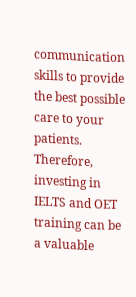communication skills to provide the best possible care to your patients. Therefore, investing in IELTS and OET training can be a valuable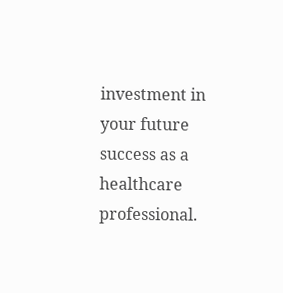investment in your future success as a healthcare professional.